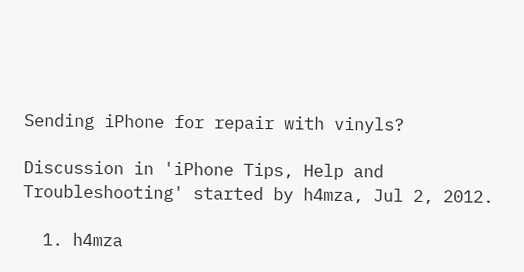Sending iPhone for repair with vinyls?

Discussion in 'iPhone Tips, Help and Troubleshooting' started by h4mza, Jul 2, 2012.

  1. h4mza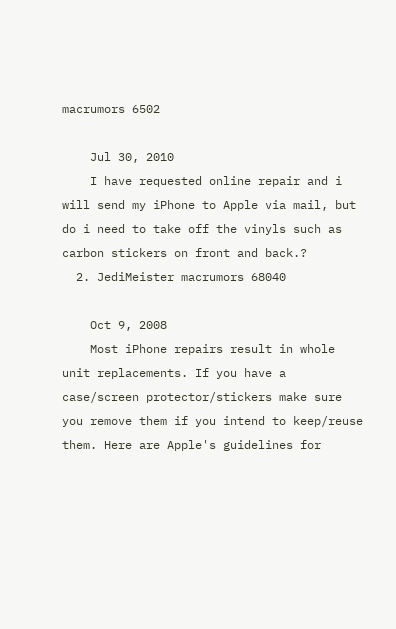macrumors 6502

    Jul 30, 2010
    I have requested online repair and i will send my iPhone to Apple via mail, but do i need to take off the vinyls such as carbon stickers on front and back.?
  2. JediMeister macrumors 68040

    Oct 9, 2008
    Most iPhone repairs result in whole unit replacements. If you have a case/screen protector/stickers make sure you remove them if you intend to keep/reuse them. Here are Apple's guidelines for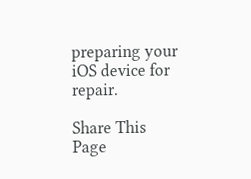preparing your iOS device for repair.

Share This Page